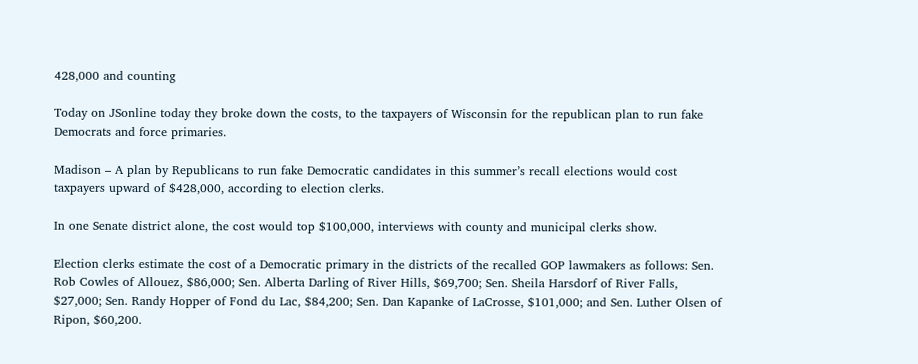428,000 and counting

Today on JSonline today they broke down the costs, to the taxpayers of Wisconsin for the republican plan to run fake Democrats and force primaries.

Madison – A plan by Republicans to run fake Democratic candidates in this summer’s recall elections would cost taxpayers upward of $428,000, according to election clerks.

In one Senate district alone, the cost would top $100,000, interviews with county and municipal clerks show.

Election clerks estimate the cost of a Democratic primary in the districts of the recalled GOP lawmakers as follows: Sen. Rob Cowles of Allouez, $86,000; Sen. Alberta Darling of River Hills, $69,700; Sen. Sheila Harsdorf of River Falls, $27,000; Sen. Randy Hopper of Fond du Lac, $84,200; Sen. Dan Kapanke of LaCrosse, $101,000; and Sen. Luther Olsen of Ripon, $60,200.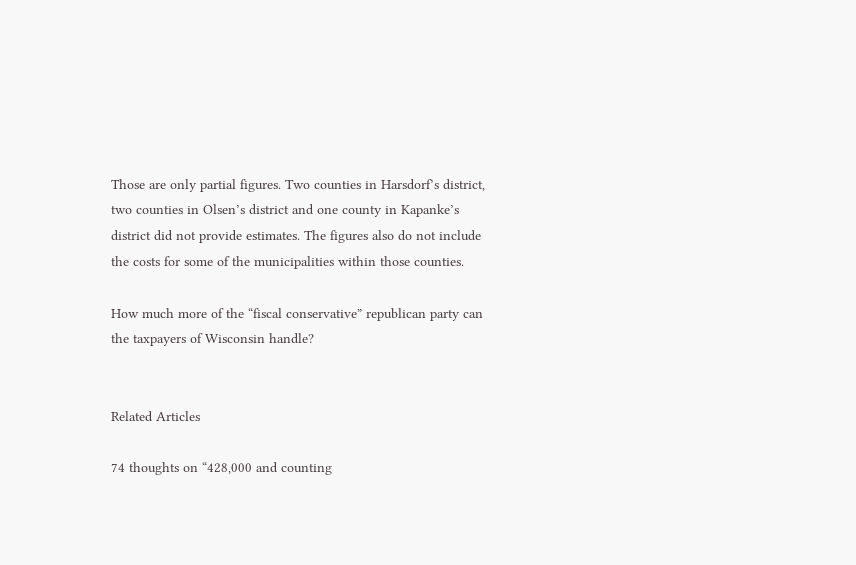Those are only partial figures. Two counties in Harsdorf’s district, two counties in Olsen’s district and one county in Kapanke’s district did not provide estimates. The figures also do not include the costs for some of the municipalities within those counties.

How much more of the “fiscal conservative” republican party can the taxpayers of Wisconsin handle?


Related Articles

74 thoughts on “428,000 and counting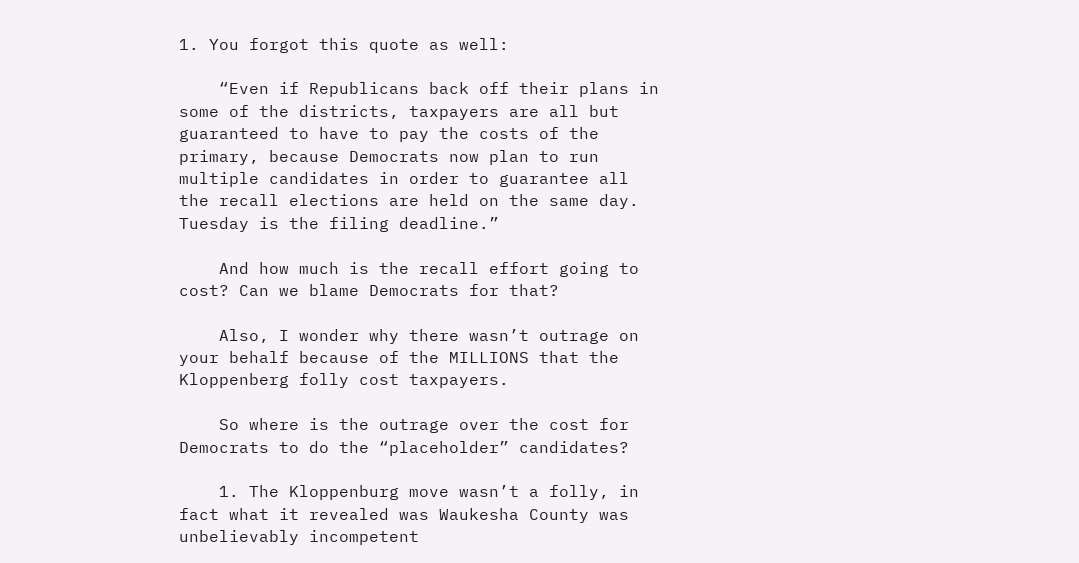1. You forgot this quote as well:

    “Even if Republicans back off their plans in some of the districts, taxpayers are all but guaranteed to have to pay the costs of the primary, because Democrats now plan to run multiple candidates in order to guarantee all the recall elections are held on the same day. Tuesday is the filing deadline.”

    And how much is the recall effort going to cost? Can we blame Democrats for that?

    Also, I wonder why there wasn’t outrage on your behalf because of the MILLIONS that the Kloppenberg folly cost taxpayers.

    So where is the outrage over the cost for Democrats to do the “placeholder” candidates?

    1. The Kloppenburg move wasn’t a folly, in fact what it revealed was Waukesha County was unbelievably incompetent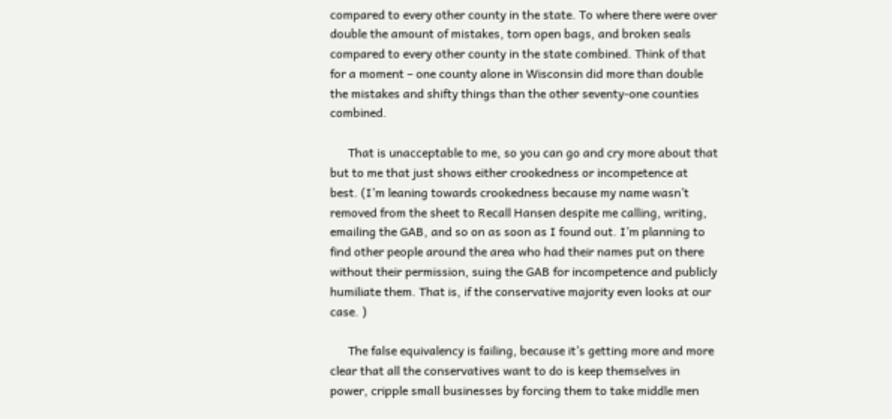compared to every other county in the state. To where there were over double the amount of mistakes, torn open bags, and broken seals compared to every other county in the state combined. Think of that for a moment – one county alone in Wisconsin did more than double the mistakes and shifty things than the other seventy-one counties combined.

      That is unacceptable to me, so you can go and cry more about that but to me that just shows either crookedness or incompetence at best. (I’m leaning towards crookedness because my name wasn’t removed from the sheet to Recall Hansen despite me calling, writing, emailing the GAB, and so on as soon as I found out. I’m planning to find other people around the area who had their names put on there without their permission, suing the GAB for incompetence and publicly humiliate them. That is, if the conservative majority even looks at our case. )

      The false equivalency is failing, because it’s getting more and more clear that all the conservatives want to do is keep themselves in power, cripple small businesses by forcing them to take middle men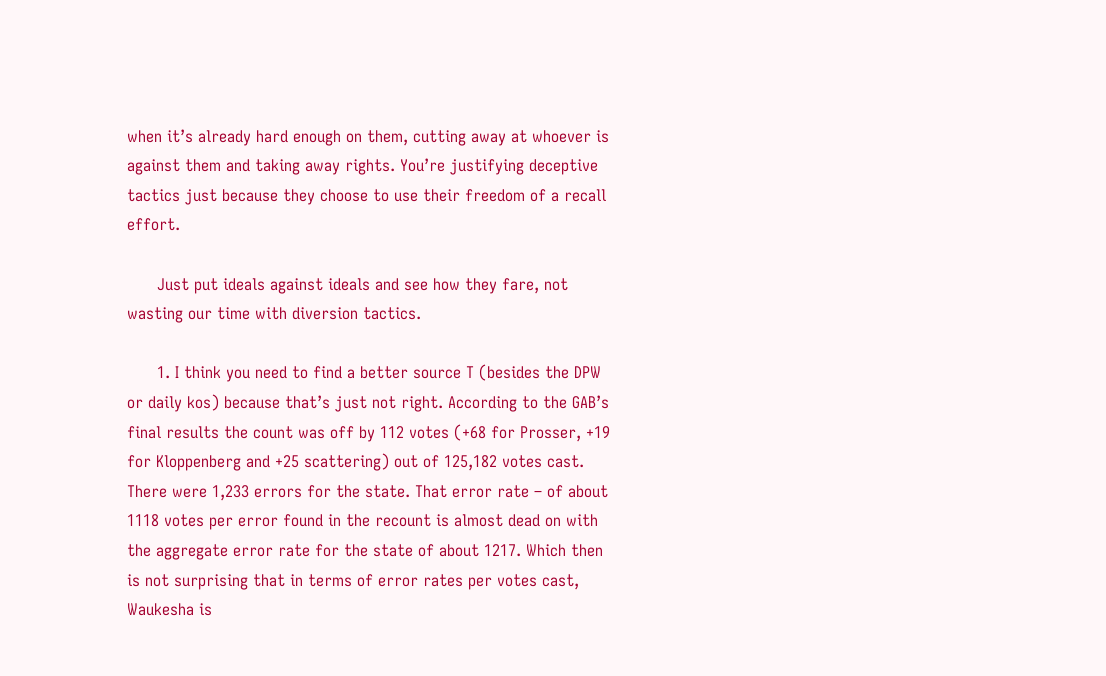when it’s already hard enough on them, cutting away at whoever is against them and taking away rights. You’re justifying deceptive tactics just because they choose to use their freedom of a recall effort.

      Just put ideals against ideals and see how they fare, not wasting our time with diversion tactics.

      1. I think you need to find a better source T (besides the DPW or daily kos) because that’s just not right. According to the GAB’s final results the count was off by 112 votes (+68 for Prosser, +19 for Kloppenberg and +25 scattering) out of 125,182 votes cast. There were 1,233 errors for the state. That error rate – of about 1118 votes per error found in the recount is almost dead on with the aggregate error rate for the state of about 1217. Which then is not surprising that in terms of error rates per votes cast, Waukesha is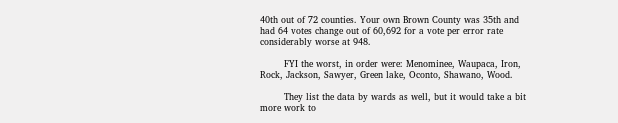40th out of 72 counties. Your own Brown County was 35th and had 64 votes change out of 60,692 for a vote per error rate considerably worse at 948.

        FYI the worst, in order were: Menominee, Waupaca, Iron, Rock, Jackson, Sawyer, Green lake, Oconto, Shawano, Wood.

        They list the data by wards as well, but it would take a bit more work to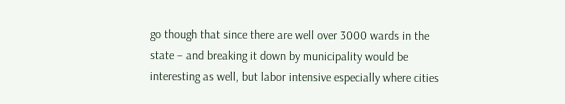go though that since there are well over 3000 wards in the state – and breaking it down by municipality would be interesting as well, but labor intensive especially where cities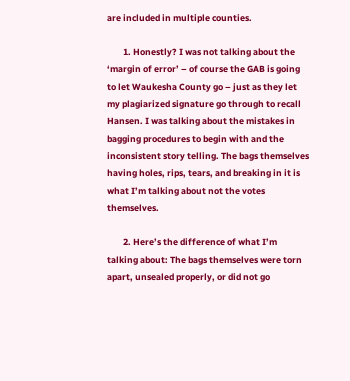are included in multiple counties.

        1. Honestly? I was not talking about the ‘margin of error’ – of course the GAB is going to let Waukesha County go – just as they let my plagiarized signature go through to recall Hansen. I was talking about the mistakes in bagging procedures to begin with and the inconsistent story telling. The bags themselves having holes, rips, tears, and breaking in it is what I’m talking about not the votes themselves.

        2. Here’s the difference of what I’m talking about: The bags themselves were torn apart, unsealed properly, or did not go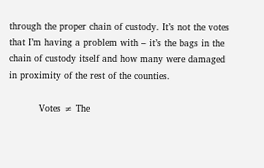through the proper chain of custody. It’s not the votes that I’m having a problem with – it’s the bags in the chain of custody itself and how many were damaged in proximity of the rest of the counties.

          Votes ≠ The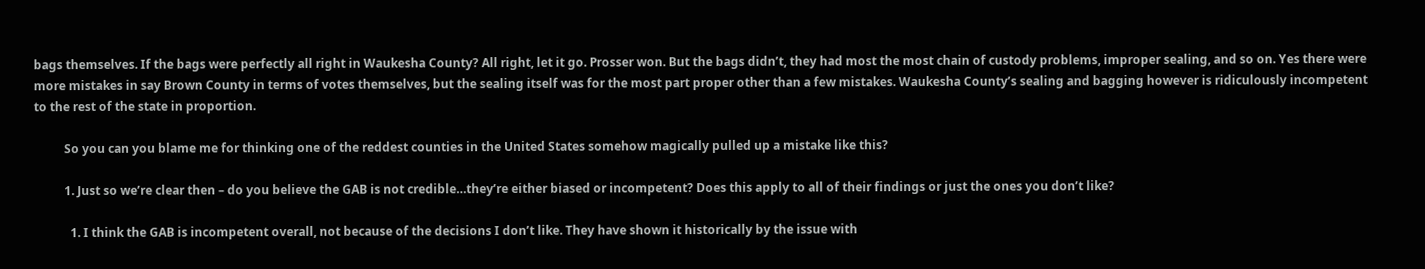bags themselves. If the bags were perfectly all right in Waukesha County? All right, let it go. Prosser won. But the bags didn’t, they had most the most chain of custody problems, improper sealing, and so on. Yes there were more mistakes in say Brown County in terms of votes themselves, but the sealing itself was for the most part proper other than a few mistakes. Waukesha County’s sealing and bagging however is ridiculously incompetent to the rest of the state in proportion.

          So you can you blame me for thinking one of the reddest counties in the United States somehow magically pulled up a mistake like this?

          1. Just so we’re clear then – do you believe the GAB is not credible…they’re either biased or incompetent? Does this apply to all of their findings or just the ones you don’t like?

            1. I think the GAB is incompetent overall, not because of the decisions I don’t like. They have shown it historically by the issue with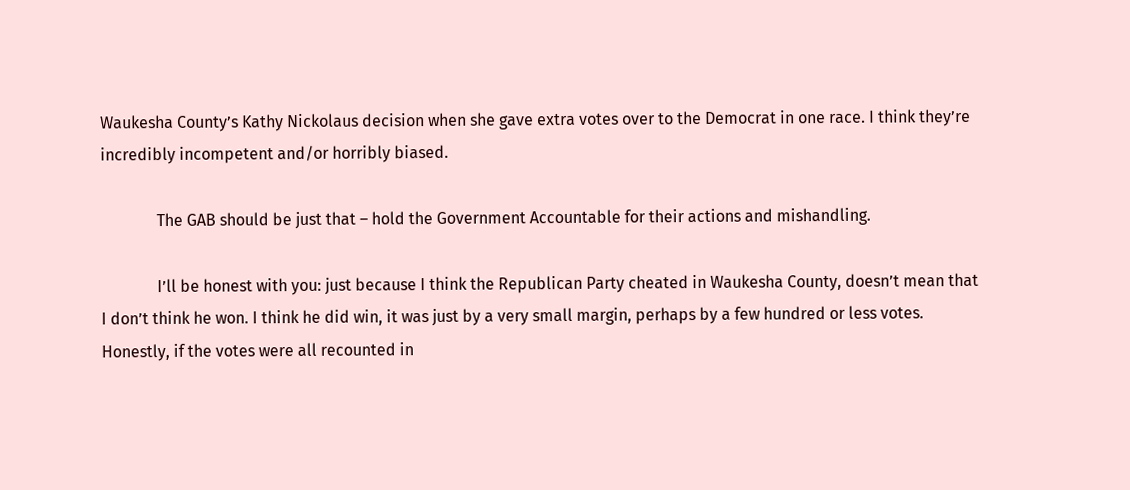Waukesha County’s Kathy Nickolaus decision when she gave extra votes over to the Democrat in one race. I think they’re incredibly incompetent and/or horribly biased.

              The GAB should be just that – hold the Government Accountable for their actions and mishandling.

              I’ll be honest with you: just because I think the Republican Party cheated in Waukesha County, doesn’t mean that I don’t think he won. I think he did win, it was just by a very small margin, perhaps by a few hundred or less votes. Honestly, if the votes were all recounted in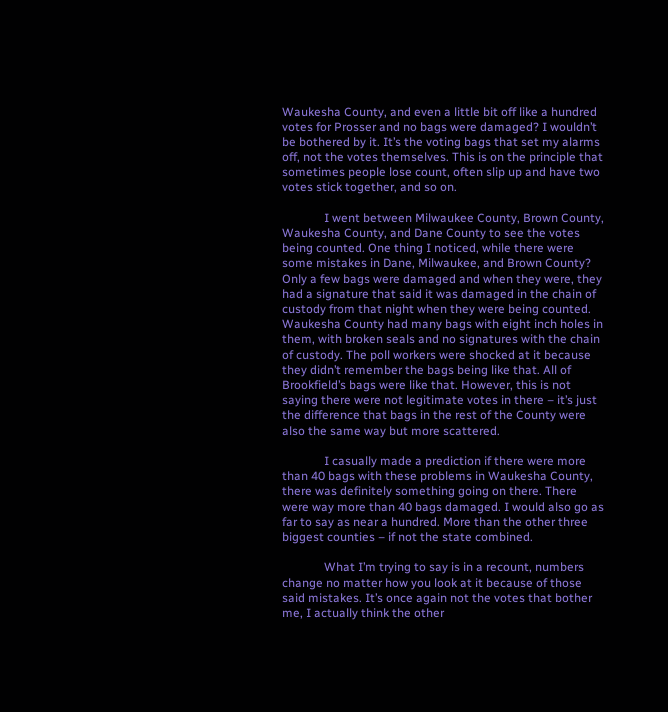Waukesha County, and even a little bit off like a hundred votes for Prosser and no bags were damaged? I wouldn’t be bothered by it. It’s the voting bags that set my alarms off, not the votes themselves. This is on the principle that sometimes people lose count, often slip up and have two votes stick together, and so on.

              I went between Milwaukee County, Brown County, Waukesha County, and Dane County to see the votes being counted. One thing I noticed, while there were some mistakes in Dane, Milwaukee, and Brown County? Only a few bags were damaged and when they were, they had a signature that said it was damaged in the chain of custody from that night when they were being counted. Waukesha County had many bags with eight inch holes in them, with broken seals and no signatures with the chain of custody. The poll workers were shocked at it because they didn’t remember the bags being like that. All of Brookfield’s bags were like that. However, this is not saying there were not legitimate votes in there – it’s just the difference that bags in the rest of the County were also the same way but more scattered.

              I casually made a prediction if there were more than 40 bags with these problems in Waukesha County, there was definitely something going on there. There were way more than 40 bags damaged. I would also go as far to say as near a hundred. More than the other three biggest counties – if not the state combined.

              What I’m trying to say is in a recount, numbers change no matter how you look at it because of those said mistakes. It’s once again not the votes that bother me, I actually think the other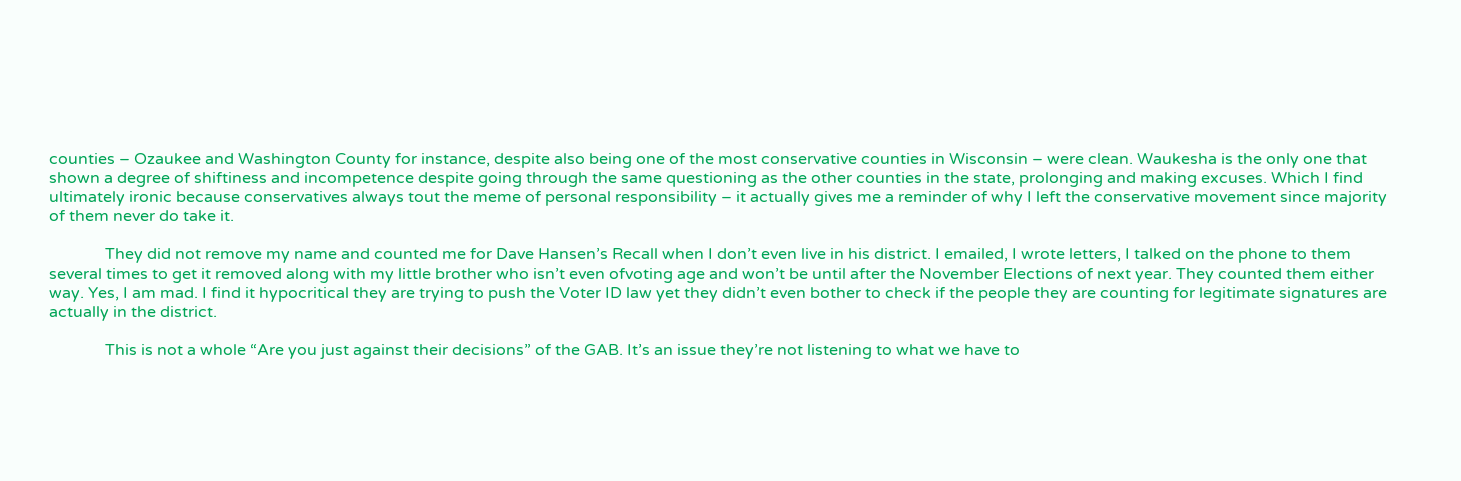counties – Ozaukee and Washington County for instance, despite also being one of the most conservative counties in Wisconsin – were clean. Waukesha is the only one that shown a degree of shiftiness and incompetence despite going through the same questioning as the other counties in the state, prolonging and making excuses. Which I find ultimately ironic because conservatives always tout the meme of personal responsibility – it actually gives me a reminder of why I left the conservative movement since majority of them never do take it.

              They did not remove my name and counted me for Dave Hansen’s Recall when I don’t even live in his district. I emailed, I wrote letters, I talked on the phone to them several times to get it removed along with my little brother who isn’t even ofvoting age and won’t be until after the November Elections of next year. They counted them either way. Yes, I am mad. I find it hypocritical they are trying to push the Voter ID law yet they didn’t even bother to check if the people they are counting for legitimate signatures are actually in the district.

              This is not a whole “Are you just against their decisions” of the GAB. It’s an issue they’re not listening to what we have to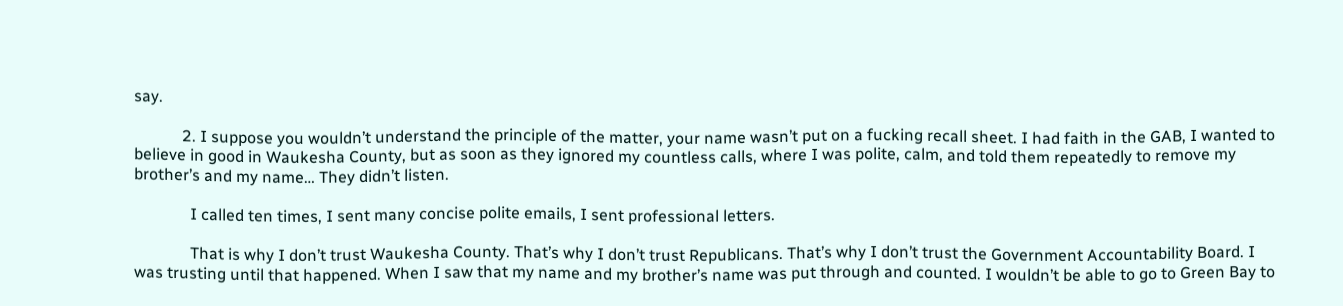say.

            2. I suppose you wouldn’t understand the principle of the matter, your name wasn’t put on a fucking recall sheet. I had faith in the GAB, I wanted to believe in good in Waukesha County, but as soon as they ignored my countless calls, where I was polite, calm, and told them repeatedly to remove my brother’s and my name… They didn’t listen.

              I called ten times, I sent many concise polite emails, I sent professional letters.

              That is why I don’t trust Waukesha County. That’s why I don’t trust Republicans. That’s why I don’t trust the Government Accountability Board. I was trusting until that happened. When I saw that my name and my brother’s name was put through and counted. I wouldn’t be able to go to Green Bay to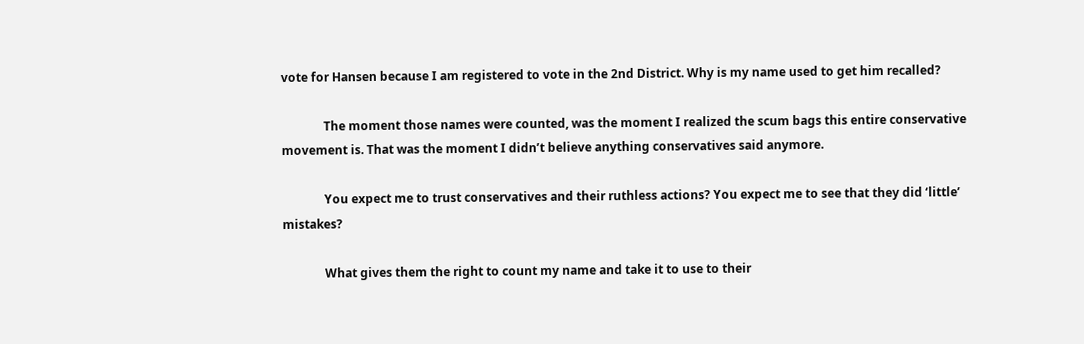vote for Hansen because I am registered to vote in the 2nd District. Why is my name used to get him recalled?

              The moment those names were counted, was the moment I realized the scum bags this entire conservative movement is. That was the moment I didn’t believe anything conservatives said anymore.

              You expect me to trust conservatives and their ruthless actions? You expect me to see that they did ‘little’ mistakes?

              What gives them the right to count my name and take it to use to their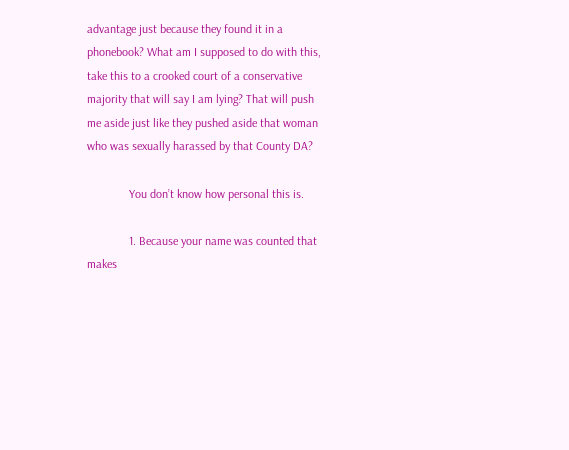advantage just because they found it in a phonebook? What am I supposed to do with this, take this to a crooked court of a conservative majority that will say I am lying? That will push me aside just like they pushed aside that woman who was sexually harassed by that County DA?

              You don’t know how personal this is.

              1. Because your name was counted that makes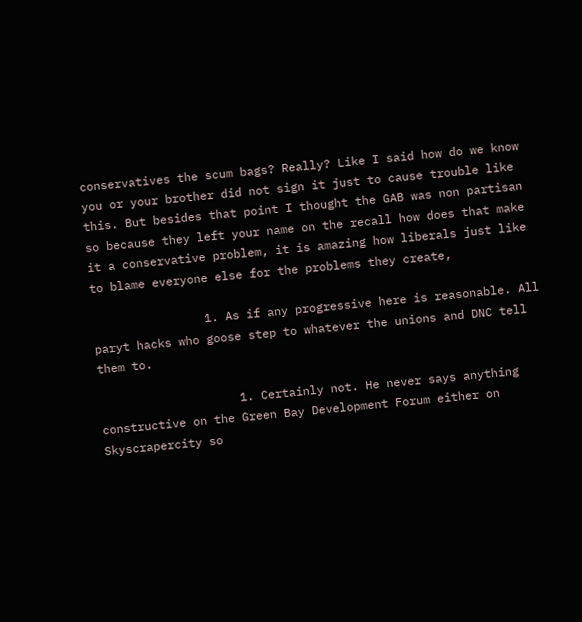conservatives the scum bags? Really? Like I said how do we know you or your brother did not sign it just to cause trouble like this. But besides that point I thought the GAB was non partisan so because they left your name on the recall how does that make it a conservative problem, it is amazing how liberals just like to blame everyone else for the problems they create,

                1. As if any progressive here is reasonable. All paryt hacks who goose step to whatever the unions and DNC tell them to.

                    1. Certainly not. He never says anything constructive on the Green Bay Development Forum either on Skyscrapercity so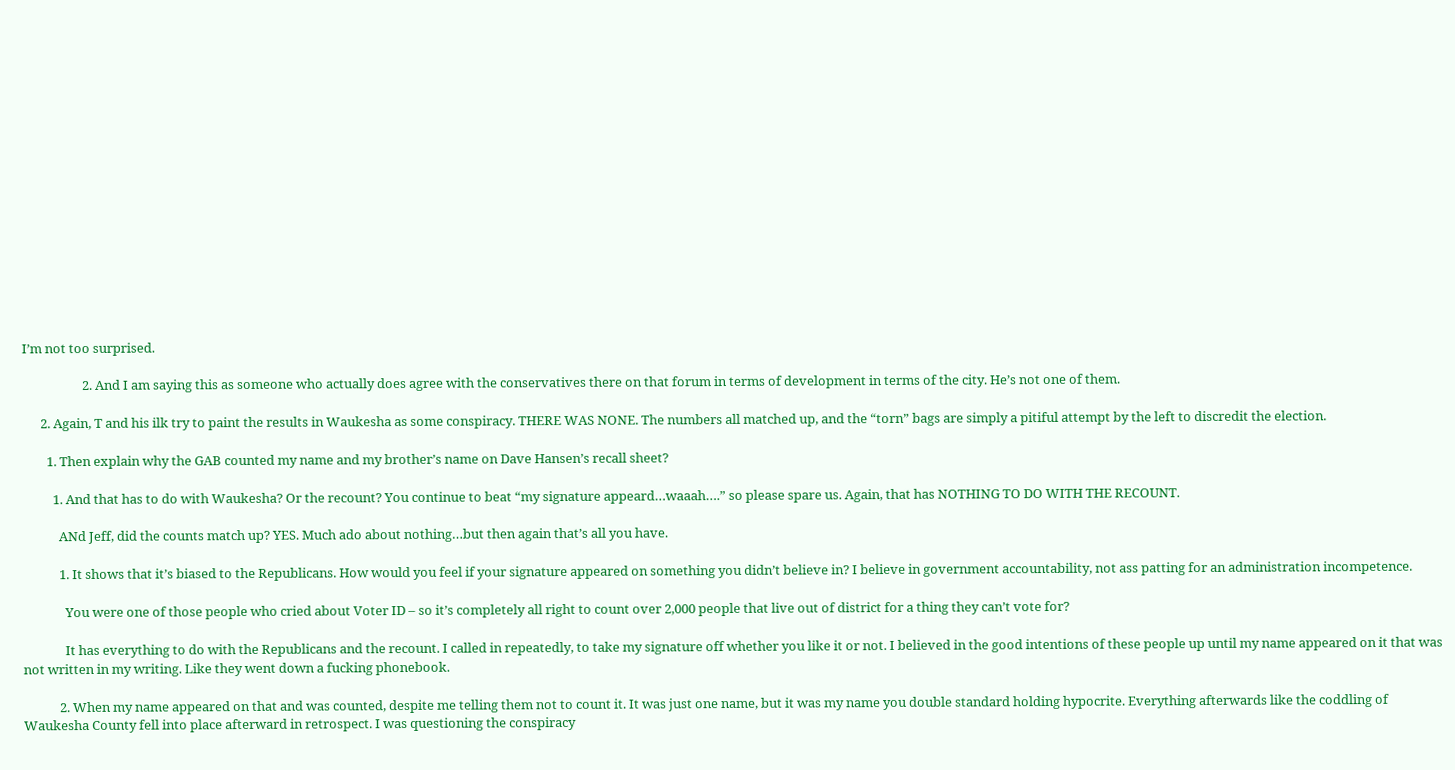I’m not too surprised.

                    2. And I am saying this as someone who actually does agree with the conservatives there on that forum in terms of development in terms of the city. He’s not one of them.

      2. Again, T and his ilk try to paint the results in Waukesha as some conspiracy. THERE WAS NONE. The numbers all matched up, and the “torn” bags are simply a pitiful attempt by the left to discredit the election.

        1. Then explain why the GAB counted my name and my brother’s name on Dave Hansen’s recall sheet?

          1. And that has to do with Waukesha? Or the recount? You continue to beat “my signature appeard…waaah….” so please spare us. Again, that has NOTHING TO DO WITH THE RECOUNT.

            ANd Jeff, did the counts match up? YES. Much ado about nothing…but then again that’s all you have.

            1. It shows that it’s biased to the Republicans. How would you feel if your signature appeared on something you didn’t believe in? I believe in government accountability, not ass patting for an administration incompetence.

              You were one of those people who cried about Voter ID – so it’s completely all right to count over 2,000 people that live out of district for a thing they can’t vote for?

              It has everything to do with the Republicans and the recount. I called in repeatedly, to take my signature off whether you like it or not. I believed in the good intentions of these people up until my name appeared on it that was not written in my writing. Like they went down a fucking phonebook.

            2. When my name appeared on that and was counted, despite me telling them not to count it. It was just one name, but it was my name you double standard holding hypocrite. Everything afterwards like the coddling of Waukesha County fell into place afterward in retrospect. I was questioning the conspiracy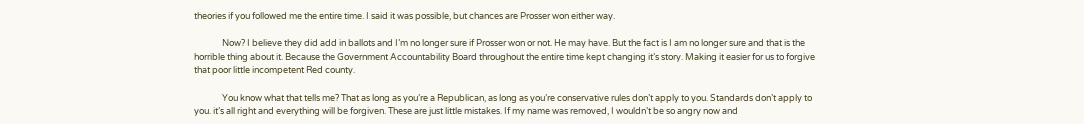theories if you followed me the entire time. I said it was possible, but chances are Prosser won either way.

              Now? I believe they did add in ballots and I’m no longer sure if Prosser won or not. He may have. But the fact is I am no longer sure and that is the horrible thing about it. Because the Government Accountability Board throughout the entire time kept changing it’s story. Making it easier for us to forgive that poor little incompetent Red county.

              You know what that tells me? That as long as you’re a Republican, as long as you’re conservative rules don’t apply to you. Standards don’t apply to you. it’s all right and everything will be forgiven. These are just little mistakes. If my name was removed, I wouldn’t be so angry now and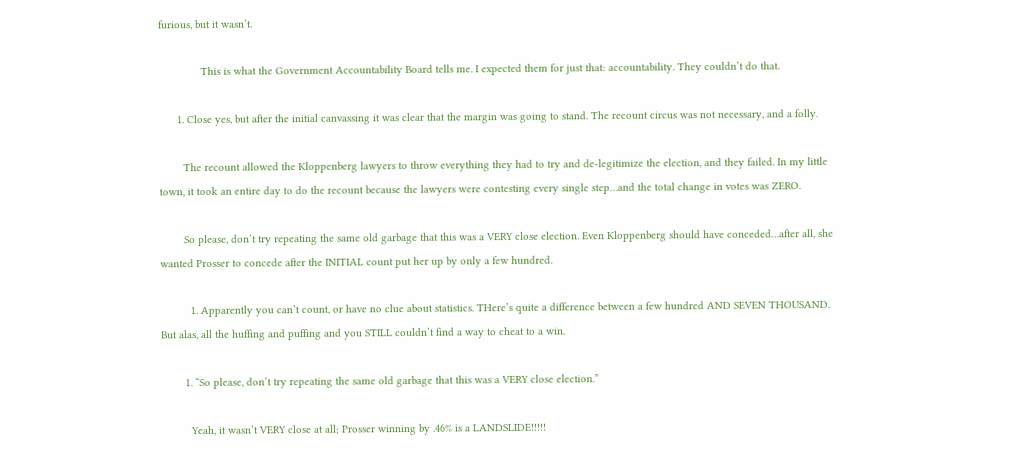furious, but it wasn’t.

              This is what the Government Accountability Board tells me. I expected them for just that: accountability. They couldn’t do that.

      1. Close yes, but after the initial canvassing it was clear that the margin was going to stand. The recount circus was not necessary, and a folly.

        The recount allowed the Kloppenberg lawyers to throw everything they had to try and de-legitimize the election, and they failed. In my little town, it took an entire day to do the recount because the lawyers were contesting every single step…and the total change in votes was ZERO.

        So please, don’t try repeating the same old garbage that this was a VERY close election. Even Kloppenberg should have conceded…after all, she wanted Prosser to concede after the INITIAL count put her up by only a few hundred.

          1. Apparently you can’t count, or have no clue about statistics. THere’s quite a difference between a few hundred AND SEVEN THOUSAND. But alas, all the huffing and puffing and you STILL couldn’t find a way to cheat to a win.

        1. “So please, don’t try repeating the same old garbage that this was a VERY close election.”

          Yeah, it wasn’t VERY close at all; Prosser winning by .46% is a LANDSLIDE!!!!!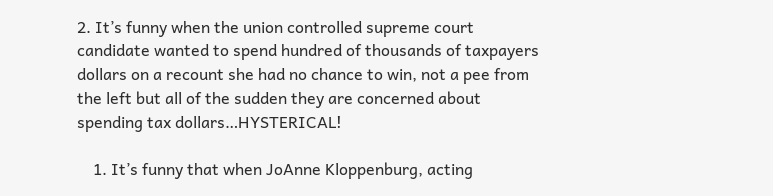2. It’s funny when the union controlled supreme court candidate wanted to spend hundred of thousands of taxpayers dollars on a recount she had no chance to win, not a pee from the left but all of the sudden they are concerned about spending tax dollars…HYSTERICAL!

    1. It’s funny that when JoAnne Kloppenburg, acting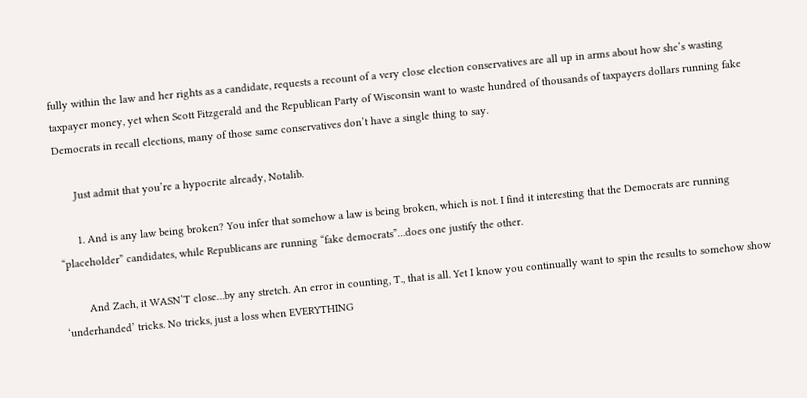fully within the law and her rights as a candidate, requests a recount of a very close election conservatives are all up in arms about how she’s wasting taxpayer money, yet when Scott Fitzgerald and the Republican Party of Wisconsin want to waste hundred of thousands of taxpayers dollars running fake Democrats in recall elections, many of those same conservatives don’t have a single thing to say.

      Just admit that you’re a hypocrite already, Notalib.

      1. And is any law being broken? You infer that somehow a law is being broken, which is not. I find it interesting that the Democrats are running “placeholder” candidates, while Republicans are running “fake democrats”…does one justify the other.

        And Zach, it WASN’T close…by any stretch. An error in counting, T., that is all. Yet I know you continually want to spin the results to somehow show ‘underhanded’ tricks. No tricks, just a loss when EVERYTHING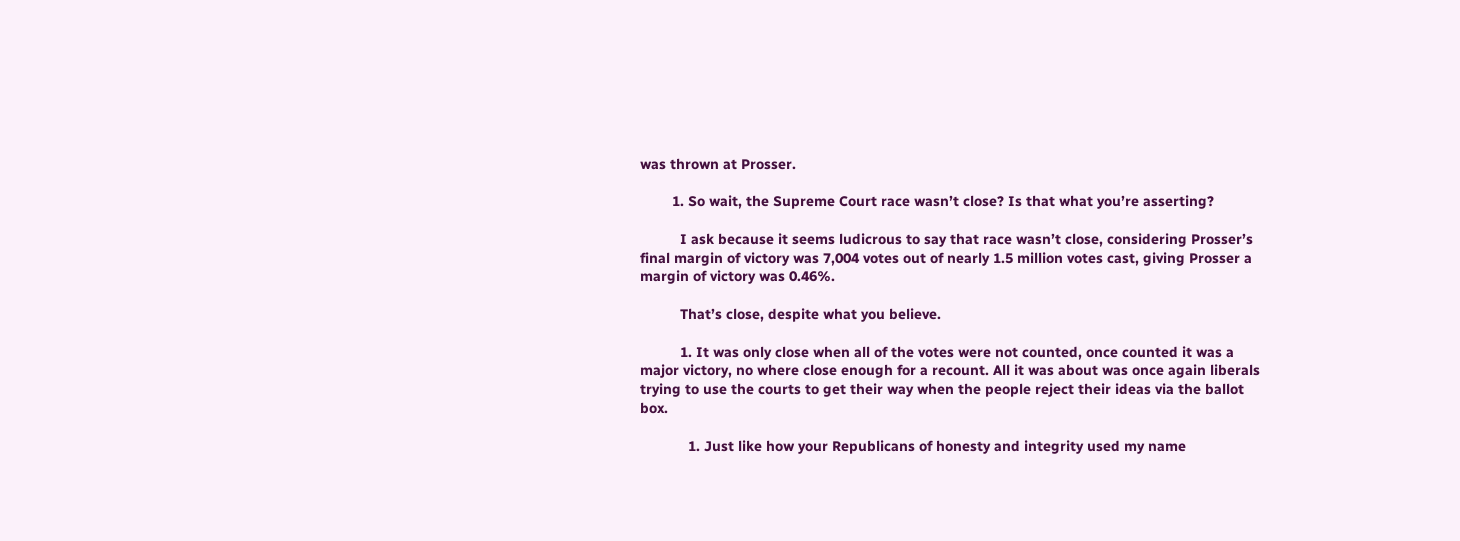was thrown at Prosser.

        1. So wait, the Supreme Court race wasn’t close? Is that what you’re asserting?

          I ask because it seems ludicrous to say that race wasn’t close, considering Prosser’s final margin of victory was 7,004 votes out of nearly 1.5 million votes cast, giving Prosser a margin of victory was 0.46%.

          That’s close, despite what you believe.

          1. It was only close when all of the votes were not counted, once counted it was a major victory, no where close enough for a recount. All it was about was once again liberals trying to use the courts to get their way when the people reject their ideas via the ballot box.

            1. Just like how your Republicans of honesty and integrity used my name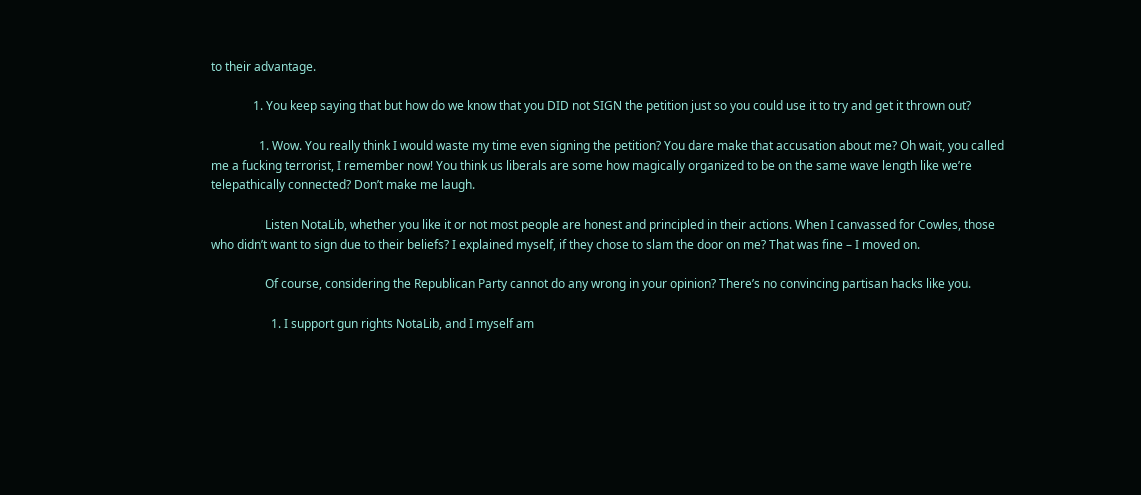to their advantage.

              1. You keep saying that but how do we know that you DID not SIGN the petition just so you could use it to try and get it thrown out?

                1. Wow. You really think I would waste my time even signing the petition? You dare make that accusation about me? Oh wait, you called me a fucking terrorist, I remember now! You think us liberals are some how magically organized to be on the same wave length like we’re telepathically connected? Don’t make me laugh.

                  Listen NotaLib, whether you like it or not most people are honest and principled in their actions. When I canvassed for Cowles, those who didn’t want to sign due to their beliefs? I explained myself, if they chose to slam the door on me? That was fine – I moved on.

                  Of course, considering the Republican Party cannot do any wrong in your opinion? There’s no convincing partisan hacks like you.

                    1. I support gun rights NotaLib, and I myself am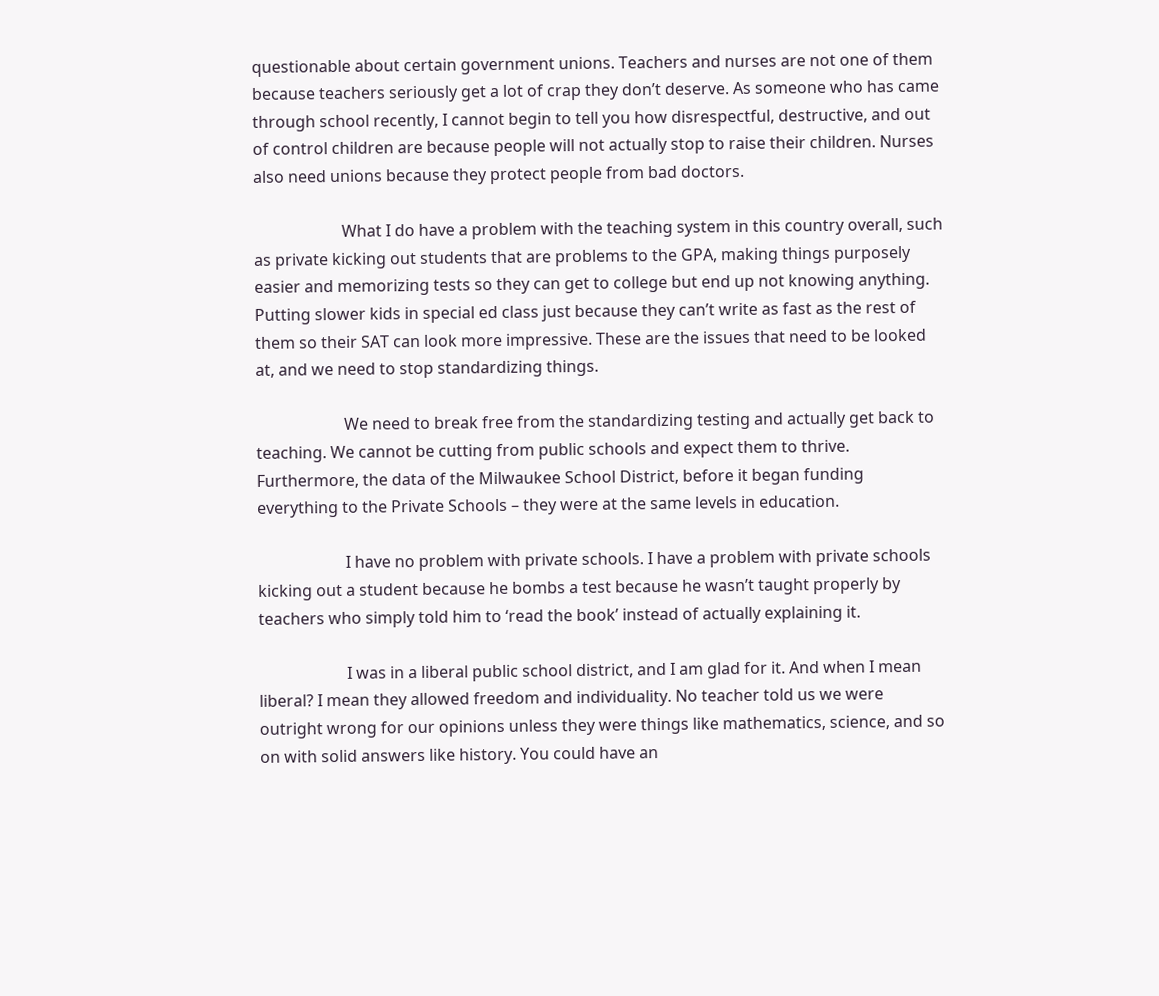questionable about certain government unions. Teachers and nurses are not one of them because teachers seriously get a lot of crap they don’t deserve. As someone who has came through school recently, I cannot begin to tell you how disrespectful, destructive, and out of control children are because people will not actually stop to raise their children. Nurses also need unions because they protect people from bad doctors.

                      What I do have a problem with the teaching system in this country overall, such as private kicking out students that are problems to the GPA, making things purposely easier and memorizing tests so they can get to college but end up not knowing anything. Putting slower kids in special ed class just because they can’t write as fast as the rest of them so their SAT can look more impressive. These are the issues that need to be looked at, and we need to stop standardizing things.

                      We need to break free from the standardizing testing and actually get back to teaching. We cannot be cutting from public schools and expect them to thrive. Furthermore, the data of the Milwaukee School District, before it began funding everything to the Private Schools – they were at the same levels in education.

                      I have no problem with private schools. I have a problem with private schools kicking out a student because he bombs a test because he wasn’t taught properly by teachers who simply told him to ‘read the book’ instead of actually explaining it.

                      I was in a liberal public school district, and I am glad for it. And when I mean liberal? I mean they allowed freedom and individuality. No teacher told us we were outright wrong for our opinions unless they were things like mathematics, science, and so on with solid answers like history. You could have an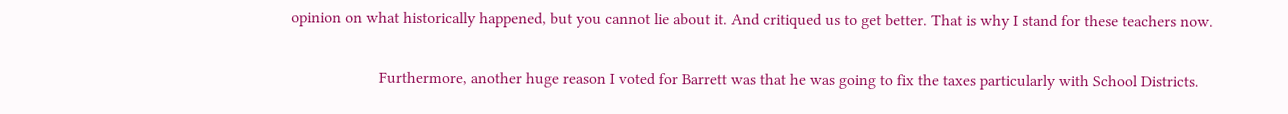opinion on what historically happened, but you cannot lie about it. And critiqued us to get better. That is why I stand for these teachers now.

                      Furthermore, another huge reason I voted for Barrett was that he was going to fix the taxes particularly with School Districts.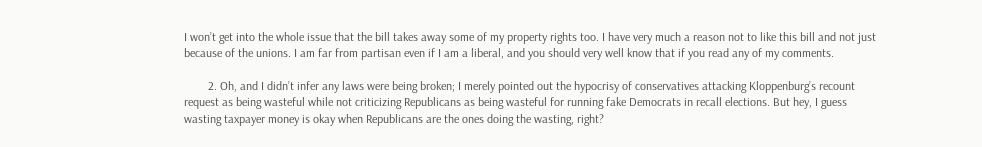I won’t get into the whole issue that the bill takes away some of my property rights too. I have very much a reason not to like this bill and not just because of the unions. I am far from partisan even if I am a liberal, and you should very well know that if you read any of my comments.

        2. Oh, and I didn’t infer any laws were being broken; I merely pointed out the hypocrisy of conservatives attacking Kloppenburg’s recount request as being wasteful while not criticizing Republicans as being wasteful for running fake Democrats in recall elections. But hey, I guess wasting taxpayer money is okay when Republicans are the ones doing the wasting, right?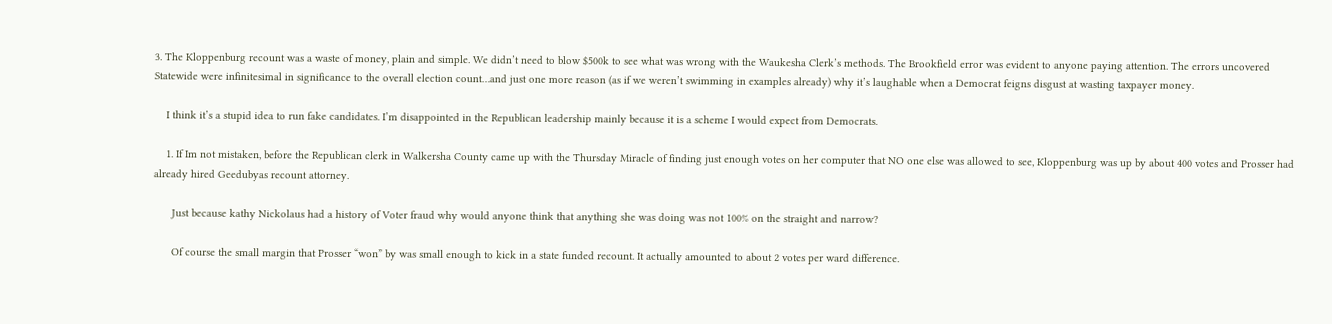3. The Kloppenburg recount was a waste of money, plain and simple. We didn’t need to blow $500k to see what was wrong with the Waukesha Clerk’s methods. The Brookfield error was evident to anyone paying attention. The errors uncovered Statewide were infinitesimal in significance to the overall election count…and just one more reason (as if we weren’t swimming in examples already) why it’s laughable when a Democrat feigns disgust at wasting taxpayer money.

    I think it’s a stupid idea to run fake candidates. I’m disappointed in the Republican leadership mainly because it is a scheme I would expect from Democrats.

    1. If Im not mistaken, before the Republican clerk in Walkersha County came up with the Thursday Miracle of finding just enough votes on her computer that NO one else was allowed to see, Kloppenburg was up by about 400 votes and Prosser had already hired Geedubyas recount attorney.

      Just because kathy Nickolaus had a history of Voter fraud why would anyone think that anything she was doing was not 100% on the straight and narrow?

      Of course the small margin that Prosser “won” by was small enough to kick in a state funded recount. It actually amounted to about 2 votes per ward difference.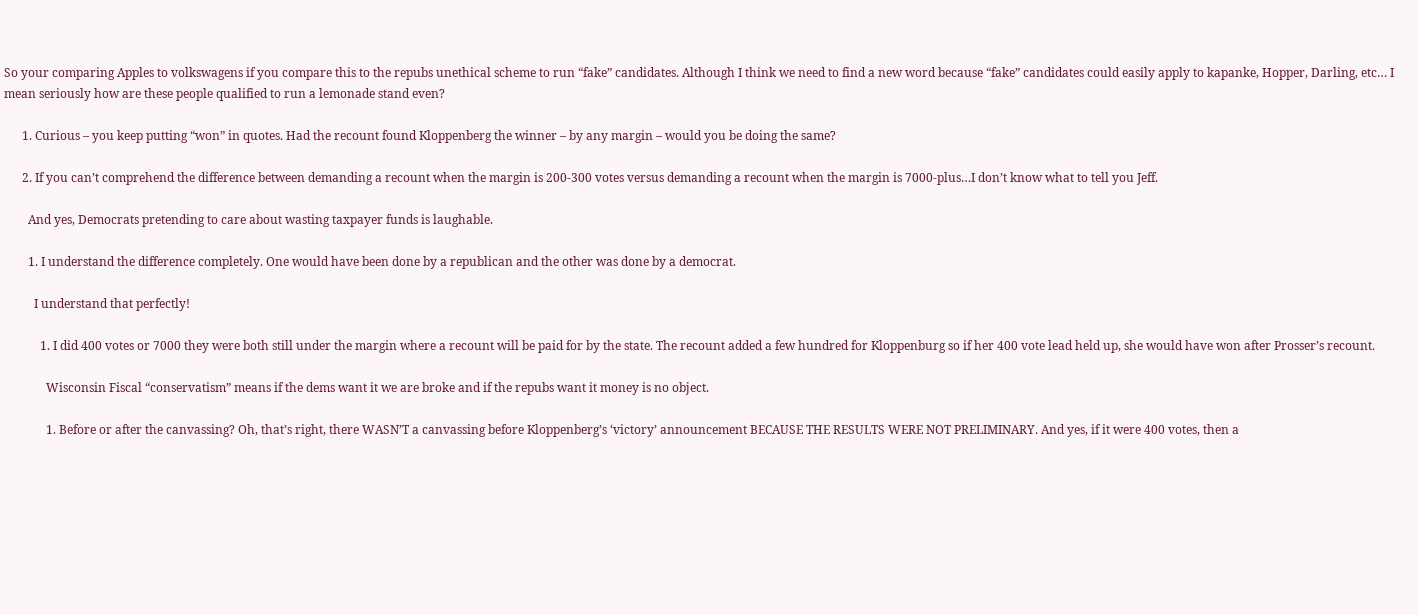So your comparing Apples to volkswagens if you compare this to the repubs unethical scheme to run “fake” candidates. Although I think we need to find a new word because “fake” candidates could easily apply to kapanke, Hopper, Darling, etc… I mean seriously how are these people qualified to run a lemonade stand even?

      1. Curious – you keep putting “won” in quotes. Had the recount found Kloppenberg the winner – by any margin – would you be doing the same?

      2. If you can’t comprehend the difference between demanding a recount when the margin is 200-300 votes versus demanding a recount when the margin is 7000-plus…I don’t know what to tell you Jeff.

        And yes, Democrats pretending to care about wasting taxpayer funds is laughable.

        1. I understand the difference completely. One would have been done by a republican and the other was done by a democrat.

          I understand that perfectly!

            1. I did 400 votes or 7000 they were both still under the margin where a recount will be paid for by the state. The recount added a few hundred for Kloppenburg so if her 400 vote lead held up, she would have won after Prosser’s recount.

              Wisconsin Fiscal “conservatism” means if the dems want it we are broke and if the repubs want it money is no object.

              1. Before or after the canvassing? Oh, that’s right, there WASN’T a canvassing before Kloppenberg’s ‘victory’ announcement BECAUSE THE RESULTS WERE NOT PRELIMINARY. And yes, if it were 400 votes, then a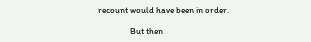recount would have been in order.

                But then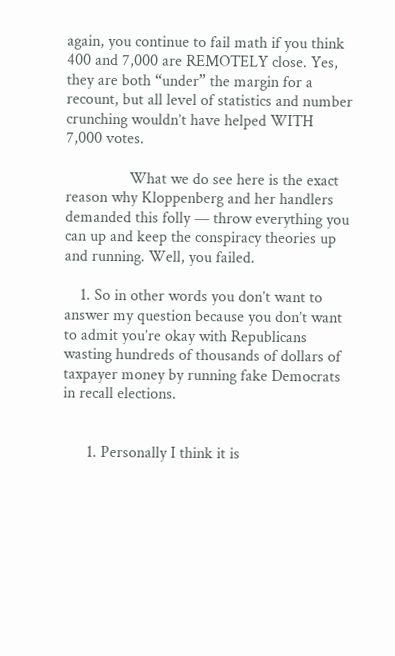again, you continue to fail math if you think 400 and 7,000 are REMOTELY close. Yes, they are both “under” the margin for a recount, but all level of statistics and number crunching wouldn’t have helped WITH 7,000 votes.

                What we do see here is the exact reason why Kloppenberg and her handlers demanded this folly — throw everything you can up and keep the conspiracy theories up and running. Well, you failed.

    1. So in other words you don’t want to answer my question because you don’t want to admit you’re okay with Republicans wasting hundreds of thousands of dollars of taxpayer money by running fake Democrats in recall elections.


      1. Personally I think it is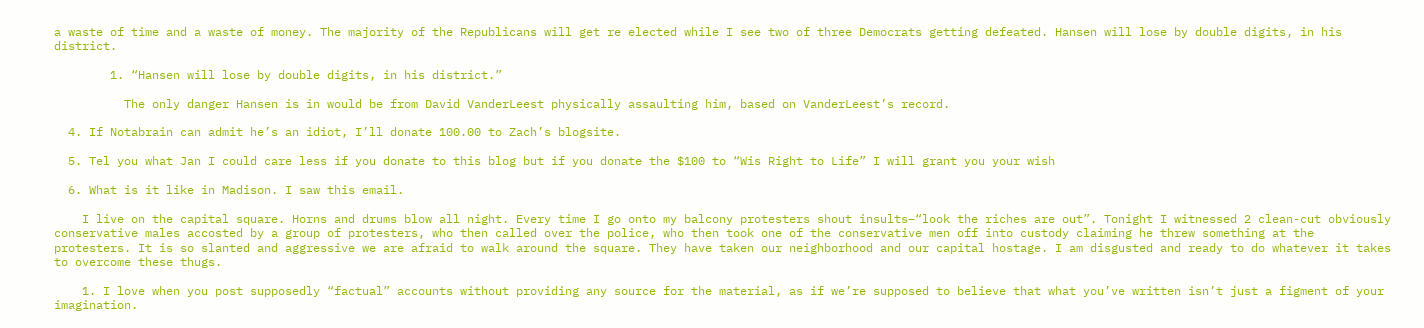a waste of time and a waste of money. The majority of the Republicans will get re elected while I see two of three Democrats getting defeated. Hansen will lose by double digits, in his district.

        1. “Hansen will lose by double digits, in his district.”

          The only danger Hansen is in would be from David VanderLeest physically assaulting him, based on VanderLeest’s record.

  4. If Notabrain can admit he’s an idiot, I’ll donate 100.00 to Zach’s blogsite.

  5. Tel you what Jan I could care less if you donate to this blog but if you donate the $100 to “Wis Right to Life” I will grant you your wish

  6. What is it like in Madison. I saw this email.

    I live on the capital square. Horns and drums blow all night. Every time I go onto my balcony protesters shout insults–“look the riches are out”. Tonight I witnessed 2 clean-cut obviously conservative males accosted by a group of protesters, who then called over the police, who then took one of the conservative men off into custody claiming he threw something at the protesters. It is so slanted and aggressive we are afraid to walk around the square. They have taken our neighborhood and our capital hostage. I am disgusted and ready to do whatever it takes to overcome these thugs.

    1. I love when you post supposedly “factual” accounts without providing any source for the material, as if we’re supposed to believe that what you’ve written isn’t just a figment of your imagination.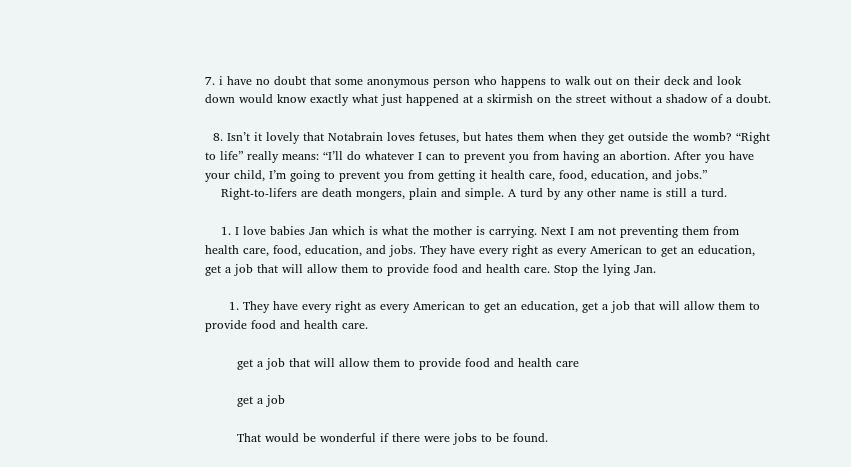7. i have no doubt that some anonymous person who happens to walk out on their deck and look down would know exactly what just happened at a skirmish on the street without a shadow of a doubt.

  8. Isn’t it lovely that Notabrain loves fetuses, but hates them when they get outside the womb? “Right to life” really means: “I’ll do whatever I can to prevent you from having an abortion. After you have your child, I’m going to prevent you from getting it health care, food, education, and jobs.”
    Right-to-lifers are death mongers, plain and simple. A turd by any other name is still a turd.

    1. I love babies Jan which is what the mother is carrying. Next I am not preventing them from health care, food, education, and jobs. They have every right as every American to get an education, get a job that will allow them to provide food and health care. Stop the lying Jan.

      1. They have every right as every American to get an education, get a job that will allow them to provide food and health care.

        get a job that will allow them to provide food and health care

        get a job

        That would be wonderful if there were jobs to be found.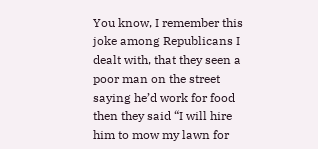You know, I remember this joke among Republicans I dealt with, that they seen a poor man on the street saying he’d work for food then they said “I will hire him to mow my lawn for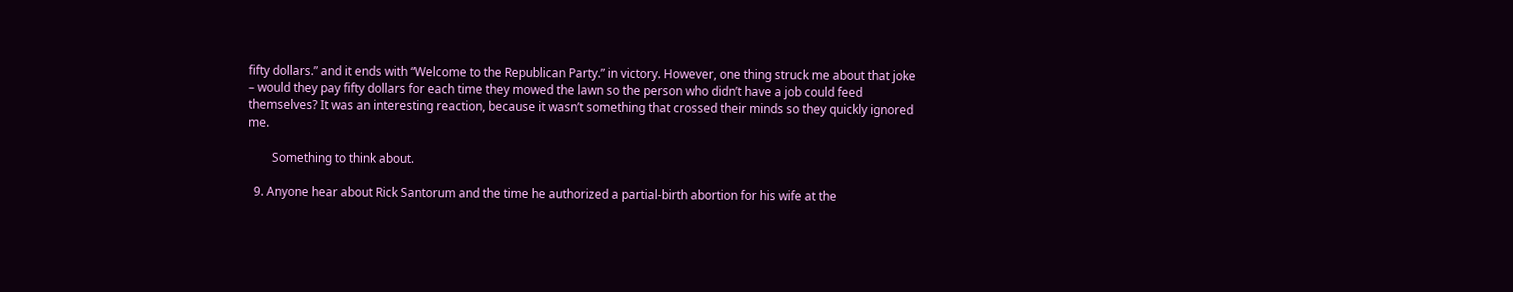fifty dollars.” and it ends with “Welcome to the Republican Party.” in victory. However, one thing struck me about that joke – would they pay fifty dollars for each time they mowed the lawn so the person who didn’t have a job could feed themselves? It was an interesting reaction, because it wasn’t something that crossed their minds so they quickly ignored me.

        Something to think about.

  9. Anyone hear about Rick Santorum and the time he authorized a partial-birth abortion for his wife at the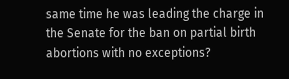same time he was leading the charge in the Senate for the ban on partial birth abortions with no exceptions?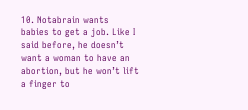10. Notabrain wants babies to get a job. Like I said before, he doesn’t want a woman to have an abortion, but he won’t lift a finger to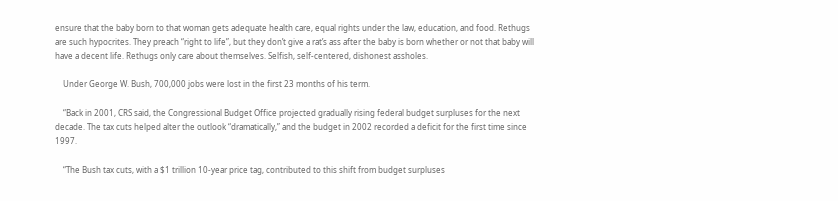ensure that the baby born to that woman gets adequate health care, equal rights under the law, education, and food. Rethugs are such hypocrites. They preach “right to life”, but they don’t give a rat’s ass after the baby is born whether or not that baby will have a decent life. Rethugs only care about themselves. Selfish, self-centered, dishonest assholes.

    Under George W. Bush, 700,000 jobs were lost in the first 23 months of his term.

    “Back in 2001, CRS said, the Congressional Budget Office projected gradually rising federal budget surpluses for the next decade. The tax cuts helped alter the outlook “dramatically,” and the budget in 2002 recorded a deficit for the first time since 1997.

    “The Bush tax cuts, with a $1 trillion 10-year price tag, contributed to this shift from budget surpluses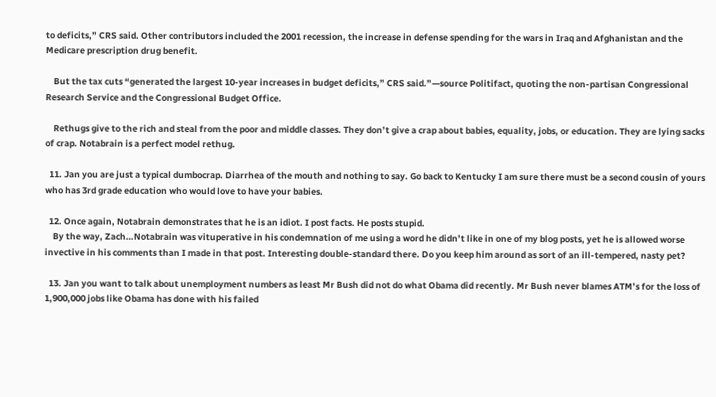to deficits,” CRS said. Other contributors included the 2001 recession, the increase in defense spending for the wars in Iraq and Afghanistan and the Medicare prescription drug benefit.

    But the tax cuts “generated the largest 10-year increases in budget deficits,” CRS said.”—source Politifact, quoting the non-partisan Congressional Research Service and the Congressional Budget Office.

    Rethugs give to the rich and steal from the poor and middle classes. They don’t give a crap about babies, equality, jobs, or education. They are lying sacks of crap. Notabrain is a perfect model rethug.

  11. Jan you are just a typical dumbocrap. Diarrhea of the mouth and nothing to say. Go back to Kentucky I am sure there must be a second cousin of yours who has 3rd grade education who would love to have your babies.

  12. Once again, Notabrain demonstrates that he is an idiot. I post facts. He posts stupid.
    By the way, Zach…Notabrain was vituperative in his condemnation of me using a word he didn’t like in one of my blog posts, yet he is allowed worse invective in his comments than I made in that post. Interesting double-standard there. Do you keep him around as sort of an ill-tempered, nasty pet?

  13. Jan you want to talk about unemployment numbers as least Mr Bush did not do what Obama did recently. Mr Bush never blames ATM’s for the loss of 1,900,000 jobs like Obama has done with his failed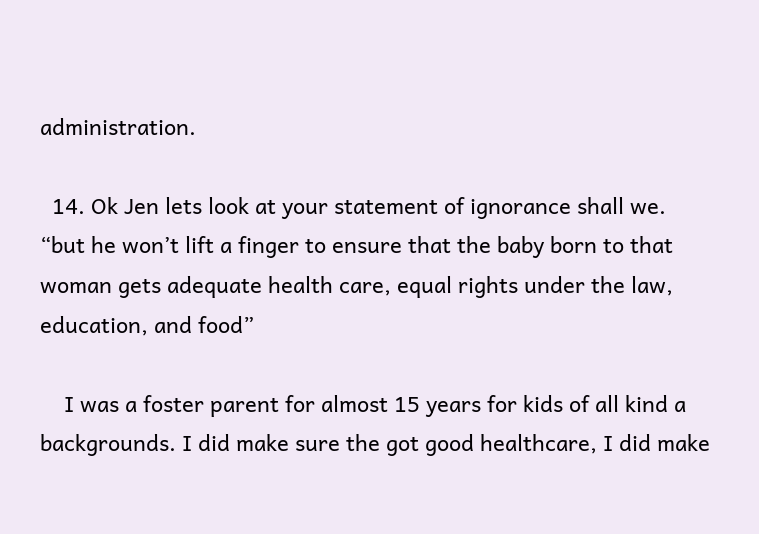administration.

  14. Ok Jen lets look at your statement of ignorance shall we. “but he won’t lift a finger to ensure that the baby born to that woman gets adequate health care, equal rights under the law, education, and food”

    I was a foster parent for almost 15 years for kids of all kind a backgrounds. I did make sure the got good healthcare, I did make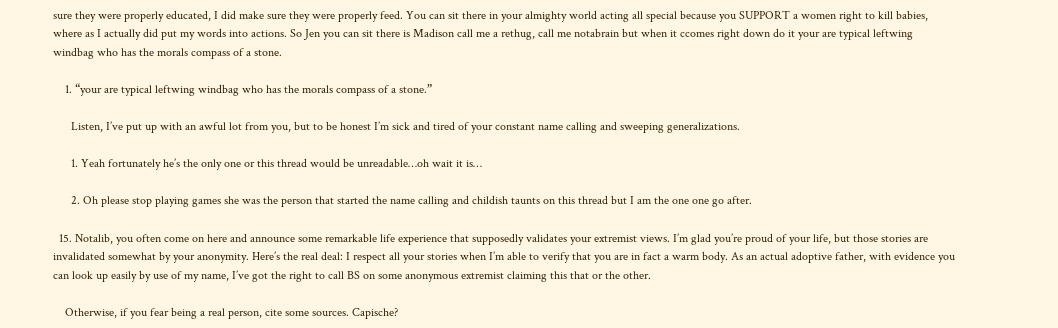sure they were properly educated, I did make sure they were properly feed. You can sit there in your almighty world acting all special because you SUPPORT a women right to kill babies, where as I actually did put my words into actions. So Jen you can sit there is Madison call me a rethug, call me notabrain but when it ccomes right down do it your are typical leftwing windbag who has the morals compass of a stone.

    1. “your are typical leftwing windbag who has the morals compass of a stone.”

      Listen, I’ve put up with an awful lot from you, but to be honest I’m sick and tired of your constant name calling and sweeping generalizations.

      1. Yeah fortunately he’s the only one or this thread would be unreadable…oh wait it is…

      2. Oh please stop playing games she was the person that started the name calling and childish taunts on this thread but I am the one one go after.

  15. Notalib, you often come on here and announce some remarkable life experience that supposedly validates your extremist views. I’m glad you’re proud of your life, but those stories are invalidated somewhat by your anonymity. Here’s the real deal: I respect all your stories when I’m able to verify that you are in fact a warm body. As an actual adoptive father, with evidence you can look up easily by use of my name, I’ve got the right to call BS on some anonymous extremist claiming this that or the other.

    Otherwise, if you fear being a real person, cite some sources. Capische?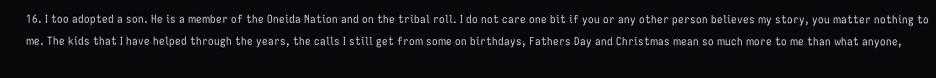16. I too adopted a son. He is a member of the Oneida Nation and on the tribal roll. I do not care one bit if you or any other person believes my story, you matter nothing to me. The kids that I have helped through the years, the calls I still get from some on birthdays, Fathers Day and Christmas mean so much more to me than what anyone,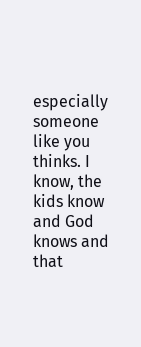especially someone like you thinks. I know, the kids know and God knows and that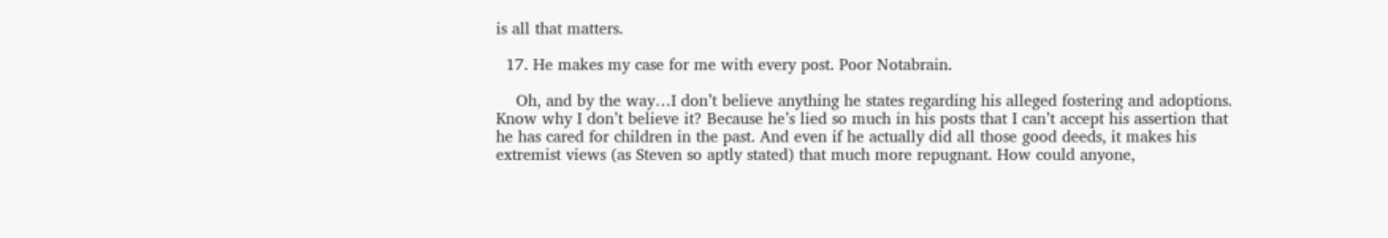is all that matters.

  17. He makes my case for me with every post. Poor Notabrain.

    Oh, and by the way…I don’t believe anything he states regarding his alleged fostering and adoptions. Know why I don’t believe it? Because he’s lied so much in his posts that I can’t accept his assertion that he has cared for children in the past. And even if he actually did all those good deeds, it makes his extremist views (as Steven so aptly stated) that much more repugnant. How could anyone,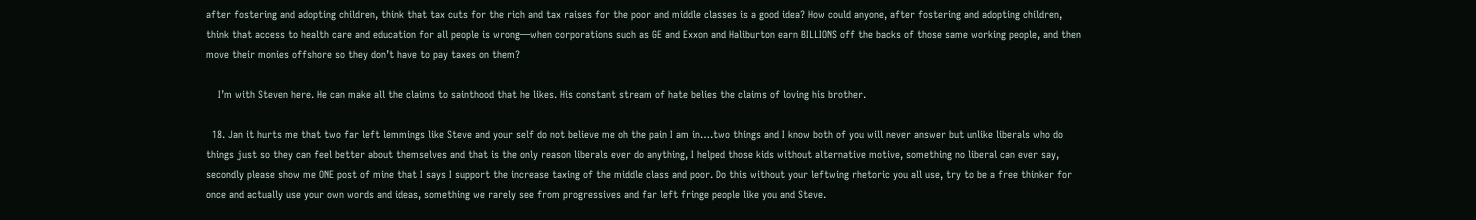after fostering and adopting children, think that tax cuts for the rich and tax raises for the poor and middle classes is a good idea? How could anyone, after fostering and adopting children, think that access to health care and education for all people is wrong—when corporations such as GE and Exxon and Haliburton earn BILLIONS off the backs of those same working people, and then move their monies offshore so they don’t have to pay taxes on them?

    I’m with Steven here. He can make all the claims to sainthood that he likes. His constant stream of hate belies the claims of loving his brother.

  18. Jan it hurts me that two far left lemmings like Steve and your self do not believe me oh the pain I am in….two things and I know both of you will never answer but unlike liberals who do things just so they can feel better about themselves and that is the only reason liberals ever do anything, I helped those kids without alternative motive, something no liberal can ever say, secondly please show me ONE post of mine that I says I support the increase taxing of the middle class and poor. Do this without your leftwing rhetoric you all use, try to be a free thinker for once and actually use your own words and ideas, something we rarely see from progressives and far left fringe people like you and Steve.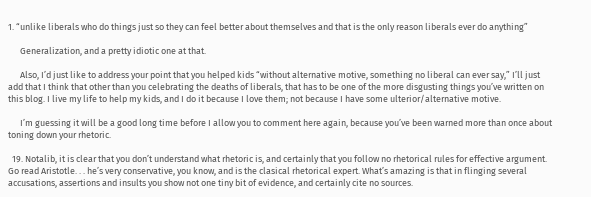1. “unlike liberals who do things just so they can feel better about themselves and that is the only reason liberals ever do anything”

      Generalization, and a pretty idiotic one at that.

      Also, I’d just like to address your point that you helped kids “without alternative motive, something no liberal can ever say,” I’ll just add that I think that other than you celebrating the deaths of liberals, that has to be one of the more disgusting things you’ve written on this blog. I live my life to help my kids, and I do it because I love them; not because I have some ulterior/alternative motive.

      I’m guessing it will be a good long time before I allow you to comment here again, because you’ve been warned more than once about toning down your rhetoric.

  19. Notalib, it is clear that you don’t understand what rhetoric is, and certainly that you follow no rhetorical rules for effective argument. Go read Aristotle. . . he’s very conservative, you know, and is the clasical rhetorical expert. What’s amazing is that in flinging several accusations, assertions and insults you show not one tiny bit of evidence, and certainly cite no sources.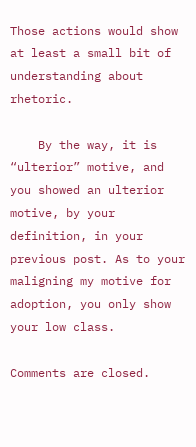Those actions would show at least a small bit of understanding about rhetoric.

    By the way, it is “ulterior” motive, and you showed an ulterior motive, by your definition, in your previous post. As to your maligning my motive for adoption, you only show your low class.

Comments are closed.